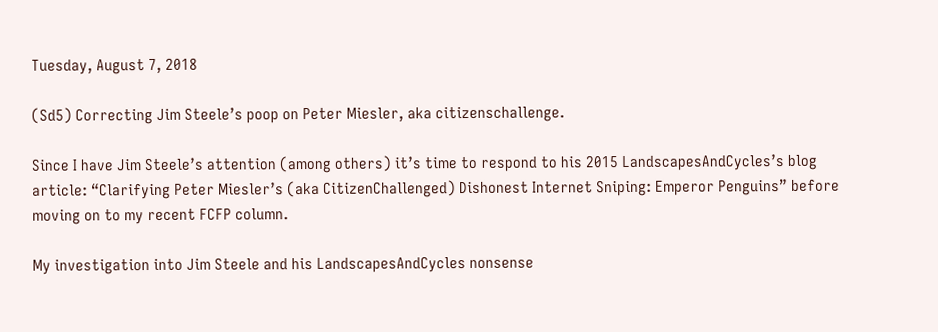Tuesday, August 7, 2018

(Sd5) Correcting Jim Steele’s poop on Peter Miesler, aka citizenschallenge.

Since I have Jim Steele’s attention (among others) it’s time to respond to his 2015 LandscapesAndCycles’s blog article: “Clarifying Peter Miesler’s (aka CitizenChallenged) Dishonest Internet Sniping: Emperor Penguins” before moving on to my recent FCFP column.

My investigation into Jim Steele and his LandscapesAndCycles nonsense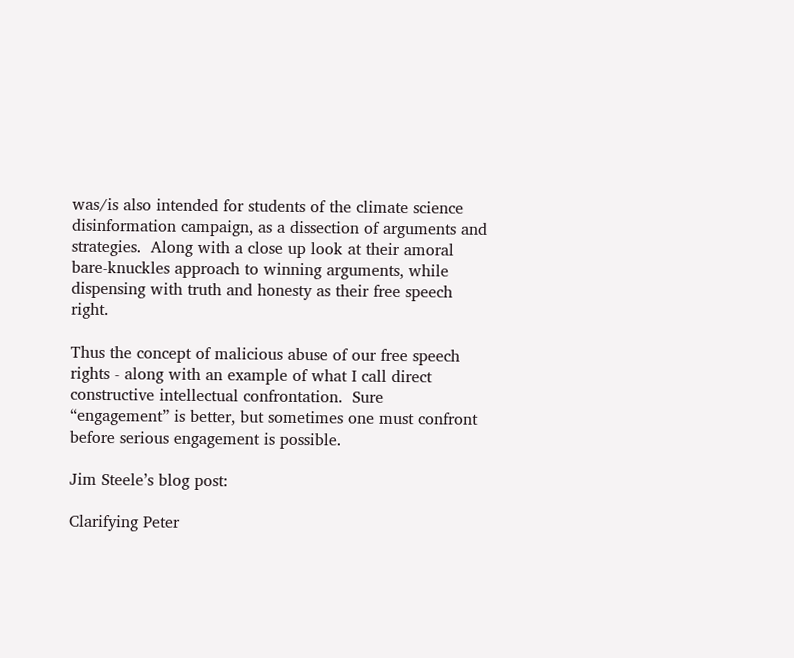was/is also intended for students of the climate science disinformation campaign, as a dissection of arguments and strategies.  Along with a close up look at their amoral bare-knuckles approach to winning arguments, while dispensing with truth and honesty as their free speech right.

Thus the concept of malicious abuse of our free speech rights - along with an example of what I call direct constructive intellectual confrontation.  Sure “engagement” is better, but sometimes one must confront before serious engagement is possible.

Jim Steele’s blog post:

Clarifying Peter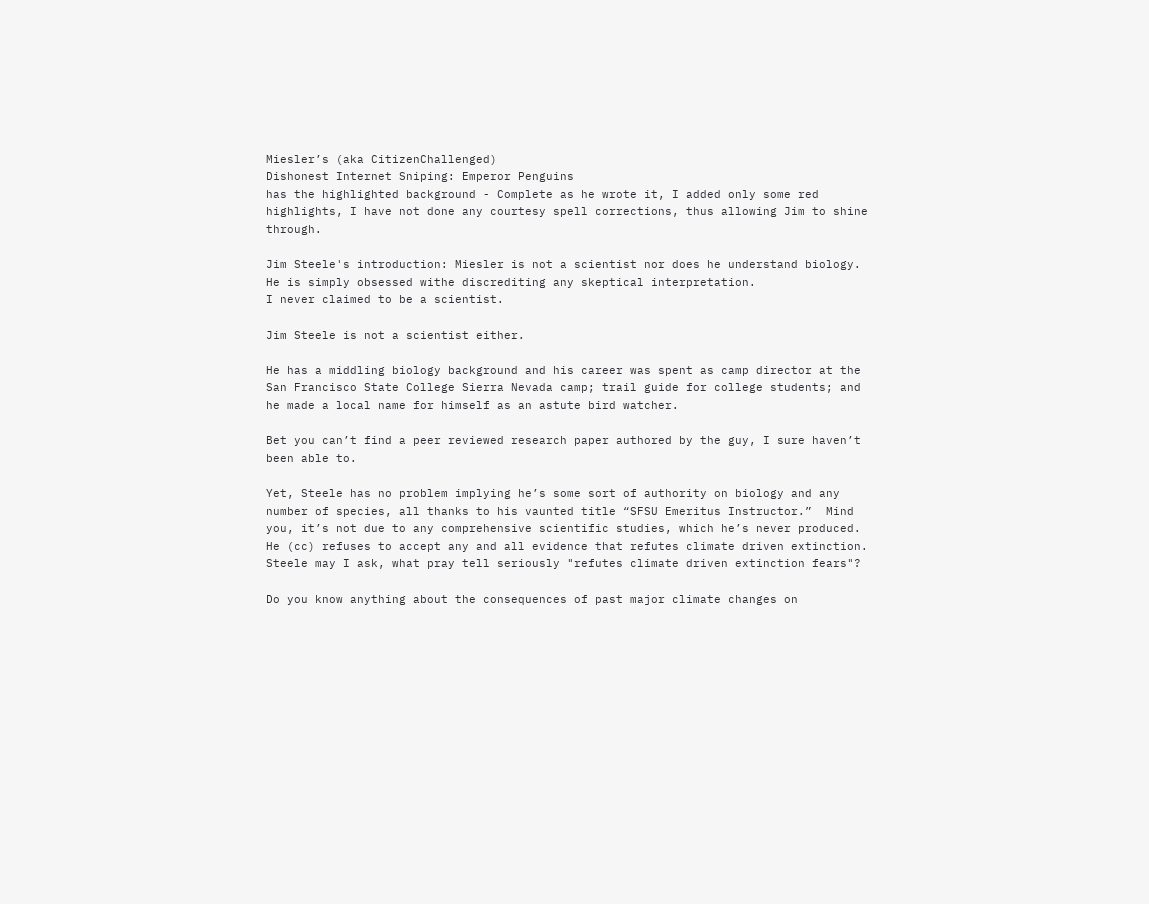Miesler’s (aka CitizenChallenged)
Dishonest Internet Sniping: Emperor Penguins
has the highlighted background - Complete as he wrote it, I added only some red highlights, I have not done any courtesy spell corrections, thus allowing Jim to shine through.

Jim Steele's introduction: Miesler is not a scientist nor does he understand biology. He is simply obsessed withe discrediting any skeptical interpretation.
I never claimed to be a scientist.

Jim Steele is not a scientist either.

He has a middling biology background and his career was spent as camp director at the San Francisco State College Sierra Nevada camp; trail guide for college students; and he made a local name for himself as an astute bird watcher.

Bet you can’t find a peer reviewed research paper authored by the guy, I sure haven’t been able to.

Yet, Steele has no problem implying he’s some sort of authority on biology and any number of species, all thanks to his vaunted title “SFSU Emeritus Instructor.”  Mind you, it’s not due to any comprehensive scientific studies, which he’s never produced.
He (cc) refuses to accept any and all evidence that refutes climate driven extinction.
Steele may I ask, what pray tell seriously "refutes climate driven extinction fears"?

Do you know anything about the consequences of past major climate changes on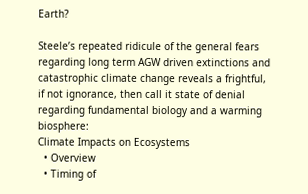Earth?

Steele’s repeated ridicule of the general fears regarding long term AGW driven extinctions and catastrophic climate change reveals a frightful, if not ignorance, then call it state of denial regarding fundamental biology and a warming biosphere:
Climate Impacts on Ecosystems
  • Overview
  • Timing of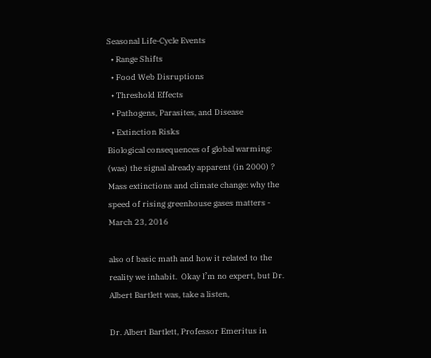Seasonal Life-Cycle Events
  • Range Shifts
  • Food Web Disruptions
  • Threshold Effects
  • Pathogens, Parasites, and Disease
  • Extinction Risks
Biological consequences of global warming: (was) the signal already apparent (in 2000) ?
Mass extinctions and climate change: why the speed of rising greenhouse gases matters - March 23, 2016

also of basic math and how it related to the reality we inhabit.  Okay I’m no expert, but Dr. Albert Bartlett was, take a listen,

Dr. Albert Bartlett, Professor Emeritus in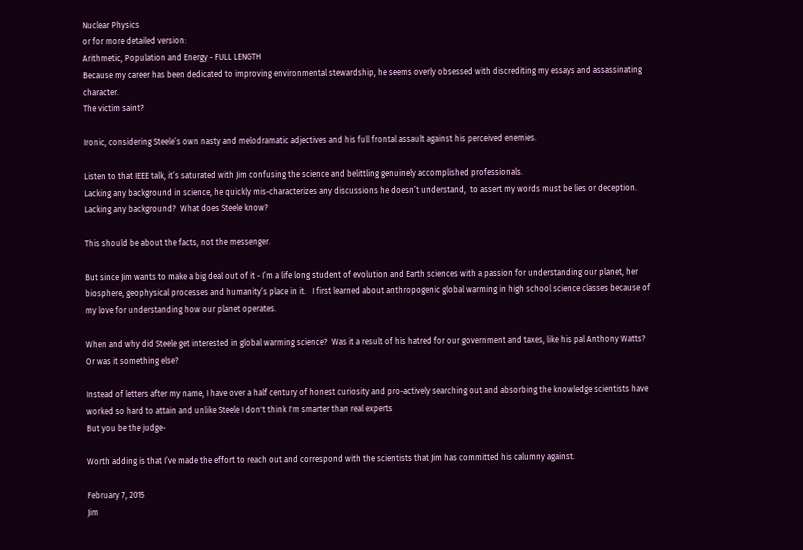Nuclear Physics
or for more detailed version:
Arithmetic, Population and Energy - FULL LENGTH
Because my career has been dedicated to improving environmental stewardship, he seems overly obsessed with discrediting my essays and assassinating character.
The victim saint?

Ironic, considering Steele’s own nasty and melodramatic adjectives and his full frontal assault against his perceived enemies.

Listen to that IEEE talk, it’s saturated with Jim confusing the science and belittling genuinely accomplished professionals.
Lacking any background in science, he quickly mis-characterizes any discussions he doesn’t understand,  to assert my words must be lies or deception.
Lacking any background?  What does Steele know?

This should be about the facts, not the messenger.

But since Jim wants to make a big deal out of it - I’m a life long student of evolution and Earth sciences with a passion for understanding our planet, her biosphere, geophysical processes and humanity’s place in it.   I first learned about anthropogenic global warming in high school science classes because of my love for understanding how our planet operates.

When and why did Steele get interested in global warming science?  Was it a result of his hatred for our government and taxes, like his pal Anthony Watts?  Or was it something else?

Instead of letters after my name, I have over a half century of honest curiosity and pro-actively searching out and absorbing the knowledge scientists have worked so hard to attain and unlike Steele I don't think I'm smarter than real experts
But you be the judge-

Worth adding is that I’ve made the effort to reach out and correspond with the scientists that Jim has committed his calumny against.

February 7, 2015
Jim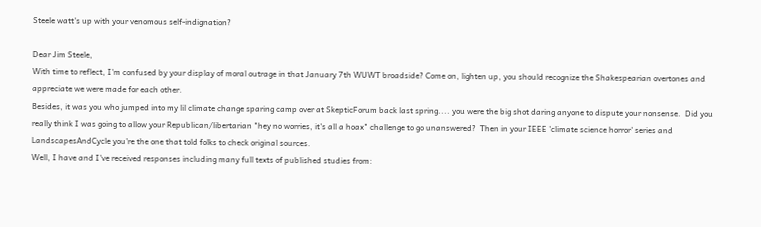Steele watt's up with your venomous self-indignation?

Dear Jim Steele,
With time to reflect, I'm confused by your display of moral outrage in that January 7th WUWT broadside? Come on, lighten up, you should recognize the Shakespearian overtones and appreciate we were made for each other.
Besides, it was you who jumped into my lil climate change sparing camp over at SkepticForum back last spring.... you were the big shot daring anyone to dispute your nonsense.  Did you really think I was going to allow your Republican/libertarian "hey no worries, it's all a hoax" challenge to go unanswered?  Then in your IEEE 'climate science horror' series and LandscapesAndCycle you're the one that told folks to check original sources.
Well, I have and I've received responses including many full texts of published studies from: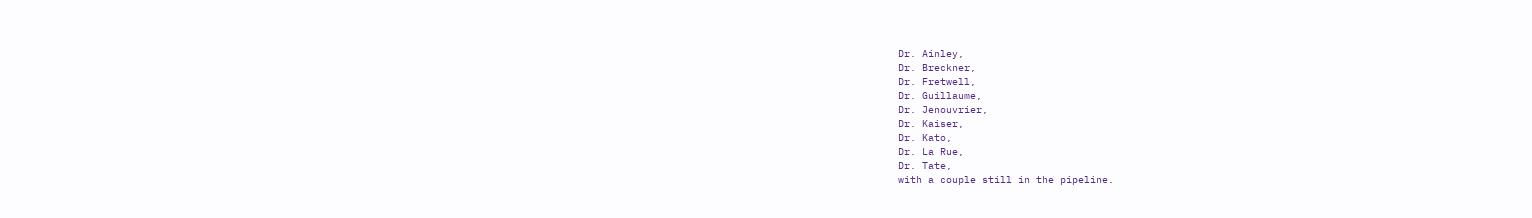Dr. Ainley,
Dr. Breckner,
Dr. Fretwell,
Dr. Guillaume,
Dr. Jenouvrier,
Dr. Kaiser,
Dr. Kato,
Dr. La Rue,
Dr. Tate,
with a couple still in the pipeline.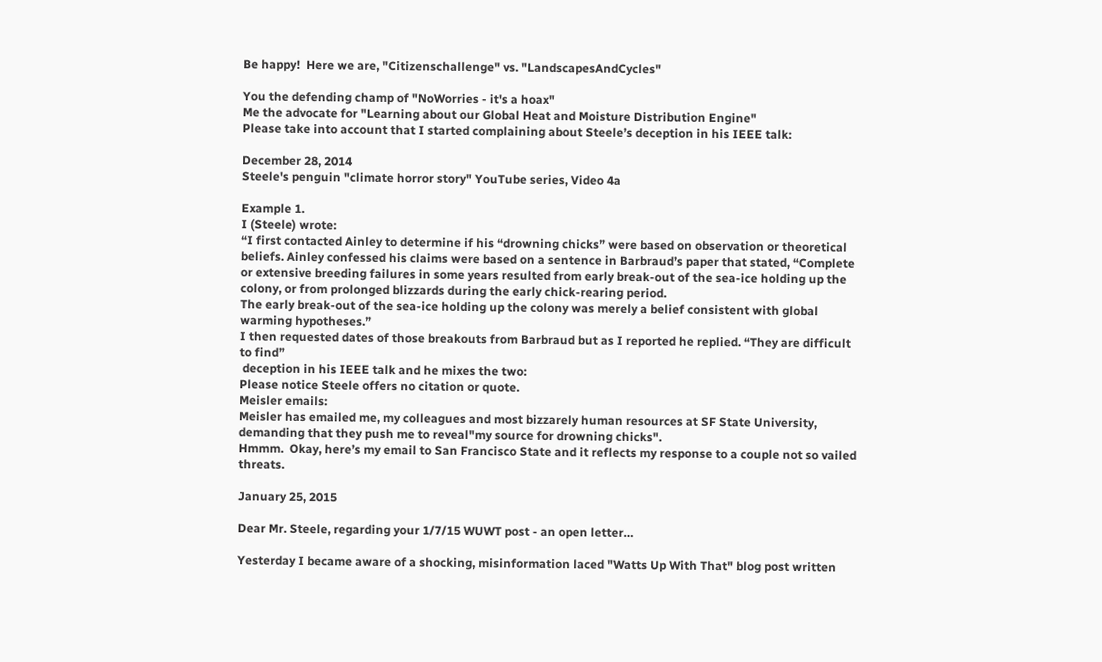Be happy!  Here we are, "Citizenschallenge" vs. "LandscapesAndCycles"

You the defending champ of "NoWorries - it's a hoax"
Me the advocate for "Learning about our Global Heat and Moisture Distribution Engine"
Please take into account that I started complaining about Steele’s deception in his IEEE talk:

December 28, 2014
Steele's penguin "climate horror story" YouTube series, Video 4a

Example 1.
I (Steele) wrote:
“I first contacted Ainley to determine if his “drowning chicks” were based on observation or theoretical beliefs. Ainley confessed his claims were based on a sentence in Barbraud’s paper that stated, “Complete or extensive breeding failures in some years resulted from early break-out of the sea-ice holding up the colony, or from prolonged blizzards during the early chick-rearing period.
The early break-out of the sea-ice holding up the colony was merely a belief consistent with global warming hypotheses.”
I then requested dates of those breakouts from Barbraud but as I reported he replied. “They are difficult to find”
 deception in his IEEE talk and he mixes the two:
Please notice Steele offers no citation or quote.
Meisler emails:
Meisler has emailed me, my colleagues and most bizzarely human resources at SF State University, demanding that they push me to reveal"my source for drowning chicks".
Hmmm.  Okay, here’s my email to San Francisco State and it reflects my response to a couple not so vailed threats.

January 25, 2015

Dear Mr. Steele, regarding your 1/7/15 WUWT post - an open letter…

Yesterday I became aware of a shocking, misinformation laced "Watts Up With That" blog post written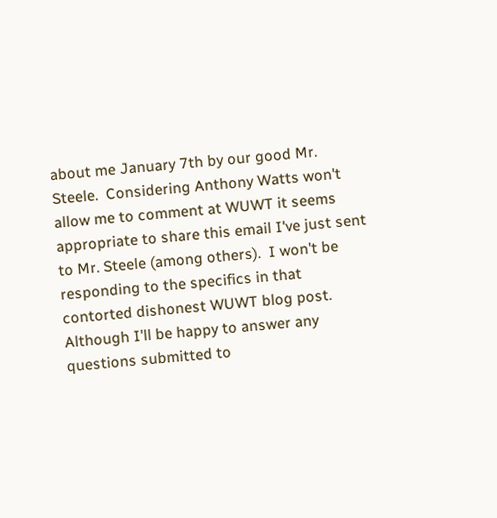about me January 7th by our good Mr. Steele.  Considering Anthony Watts won't allow me to comment at WUWT it seems appropriate to share this email I've just sent to Mr. Steele (among others).  I won't be responding to the specifics in that contorted dishonest WUWT blog post.  Although I'll be happy to answer any questions submitted to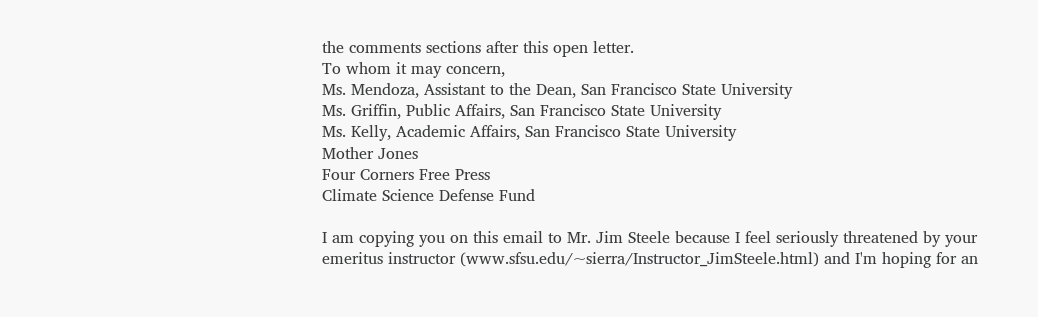the comments sections after this open letter.
To whom it may concern,
Ms. Mendoza, Assistant to the Dean, San Francisco State University
Ms. Griffin, Public Affairs, San Francisco State University
Ms. Kelly, Academic Affairs, San Francisco State University
Mother Jones
Four Corners Free Press
Climate Science Defense Fund

I am copying you on this email to Mr. Jim Steele because I feel seriously threatened by your emeritus instructor (www.sfsu.edu/~sierra/Instructor_JimSteele.html) and I'm hoping for an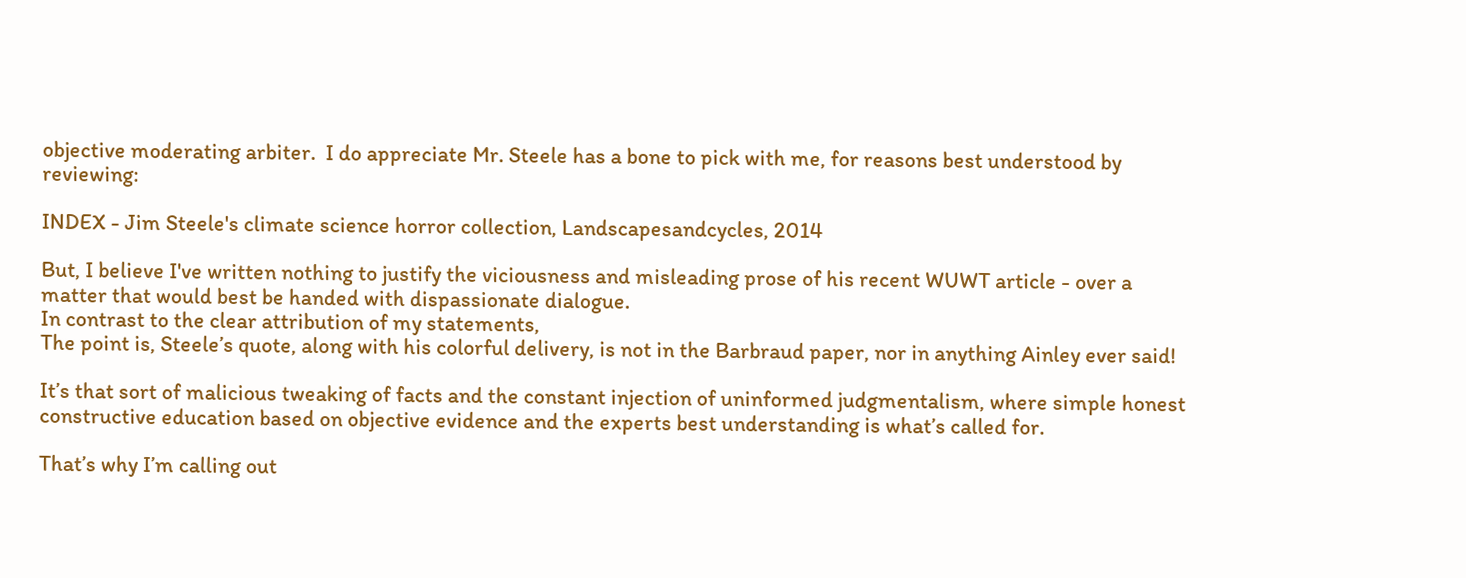objective moderating arbiter.  I do appreciate Mr. Steele has a bone to pick with me, for reasons best understood by reviewing:

INDEX - Jim Steele's climate science horror collection, Landscapesandcycles, 2014

But, I believe I've written nothing to justify the viciousness and misleading prose of his recent WUWT article - over a matter that would best be handed with dispassionate dialogue.
In contrast to the clear attribution of my statements,
The point is, Steele’s quote, along with his colorful delivery, is not in the Barbraud paper, nor in anything Ainley ever said!

It’s that sort of malicious tweaking of facts and the constant injection of uninformed judgmentalism, where simple honest constructive education based on objective evidence and the experts best understanding is what’s called for.

That’s why I’m calling out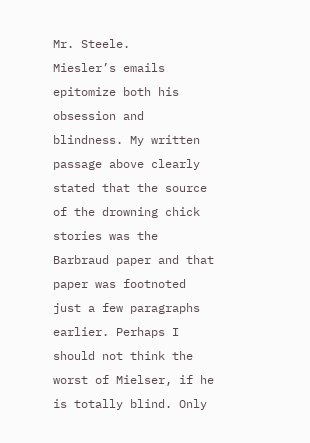Mr. Steele.
Miesler’s emails epitomize both his obsession and blindness. My written passage above clearly stated that the source of the drowning chick stories was the Barbraud paper and that paper was footnoted just a few paragraphs earlier. Perhaps I should not think the worst of Mielser, if he is totally blind. Only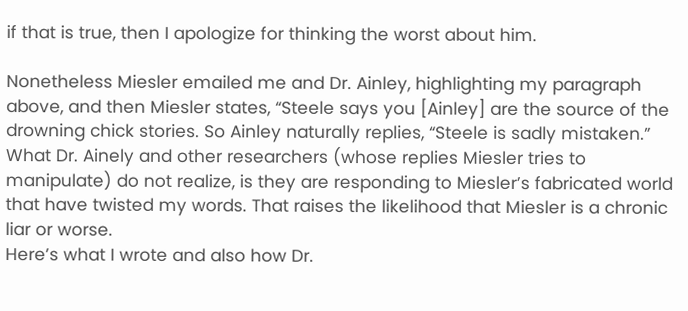if that is true, then I apologize for thinking the worst about him.

Nonetheless Miesler emailed me and Dr. Ainley, highlighting my paragraph above, and then Miesler states, “Steele says you [Ainley] are the source of the drowning chick stories. So Ainley naturally replies, “Steele is sadly mistaken.”  What Dr. Ainely and other researchers (whose replies Miesler tries to manipulate) do not realize, is they are responding to Miesler’s fabricated world that have twisted my words. That raises the likelihood that Miesler is a chronic liar or worse.
Here’s what I wrote and also how Dr.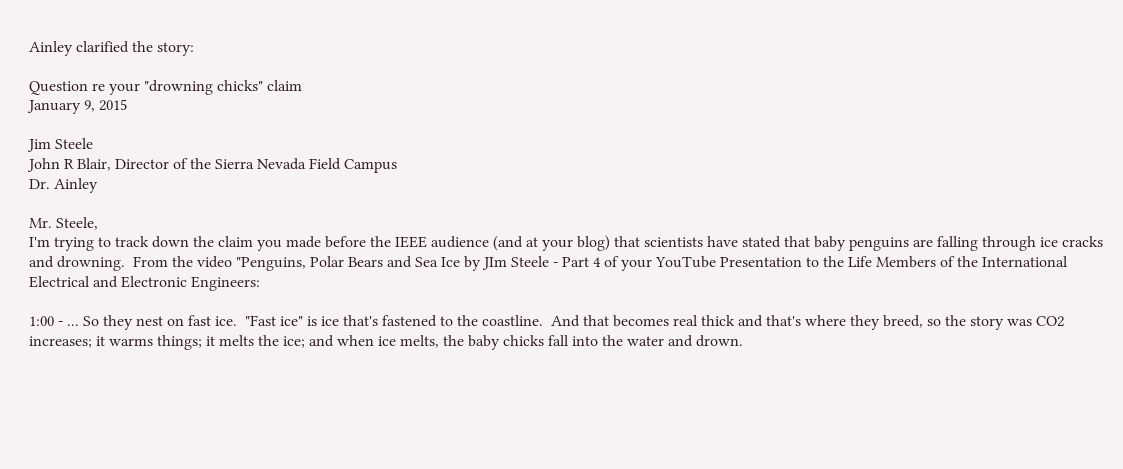Ainley clarified the story:

Question re your "drowning chicks" claim
January 9, 2015

Jim Steele
John R Blair, Director of the Sierra Nevada Field Campus
Dr. Ainley

Mr. Steele,
I'm trying to track down the claim you made before the IEEE audience (and at your blog) that scientists have stated that baby penguins are falling through ice cracks and drowning.  From the video "Penguins, Polar Bears and Sea Ice by JIm Steele - Part 4 of your YouTube Presentation to the Life Members of the International Electrical and Electronic Engineers:

1:00 - ... So they nest on fast ice.  "Fast ice" is ice that's fastened to the coastline.  And that becomes real thick and that's where they breed, so the story was CO2 increases; it warms things; it melts the ice; and when ice melts, the baby chicks fall into the water and drown.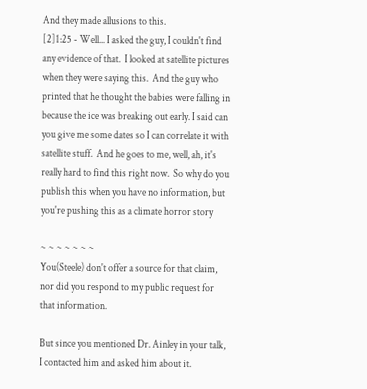And they made allusions to this.
[2]1:25 - Well... I asked the guy, I couldn't find any evidence of that.  I looked at satellite pictures when they were saying this.  And the guy who printed that he thought the babies were falling in because the ice was breaking out early. I said can you give me some dates so I can correlate it with satellite stuff.  And he goes to me, well, ah, it's really hard to find this right now.  So why do you publish this when you have no information, but you're pushing this as a climate horror story

~ ~ ~ ~ ~ ~ ~
You(Steele) don't offer a source for that claim, nor did you respond to my public request for that information.

But since you mentioned Dr. Ainley in your talk, I contacted him and asked him about it.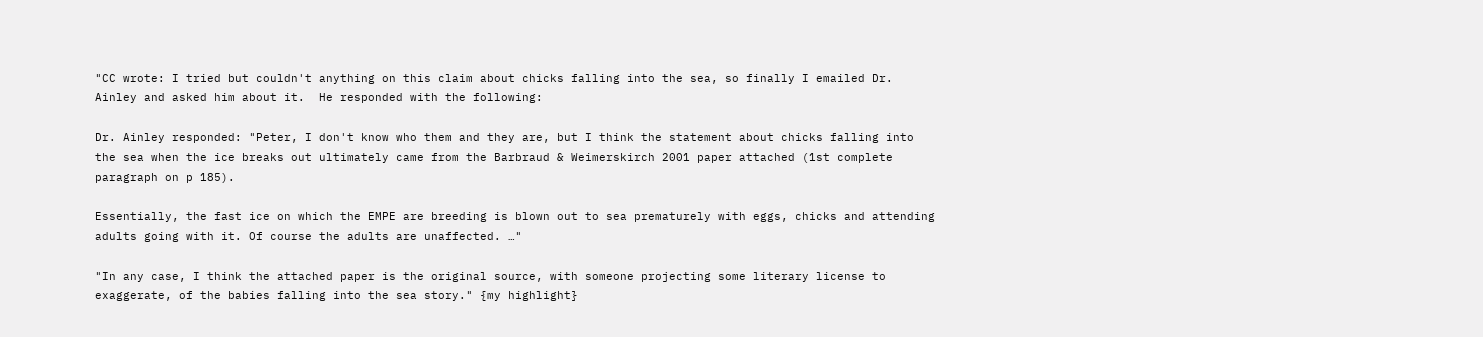"CC wrote: I tried but couldn't anything on this claim about chicks falling into the sea, so finally I emailed Dr. Ainley and asked him about it.  He responded with the following:

Dr. Ainley responded: "Peter, I don't know who them and they are, but I think the statement about chicks falling into the sea when the ice breaks out ultimately came from the Barbraud & Weimerskirch 2001 paper attached (1st complete paragraph on p 185).

Essentially, the fast ice on which the EMPE are breeding is blown out to sea prematurely with eggs, chicks and attending adults going with it. Of course the adults are unaffected. …"

"In any case, I think the attached paper is the original source, with someone projecting some literary license to exaggerate, of the babies falling into the sea story." {my highlight}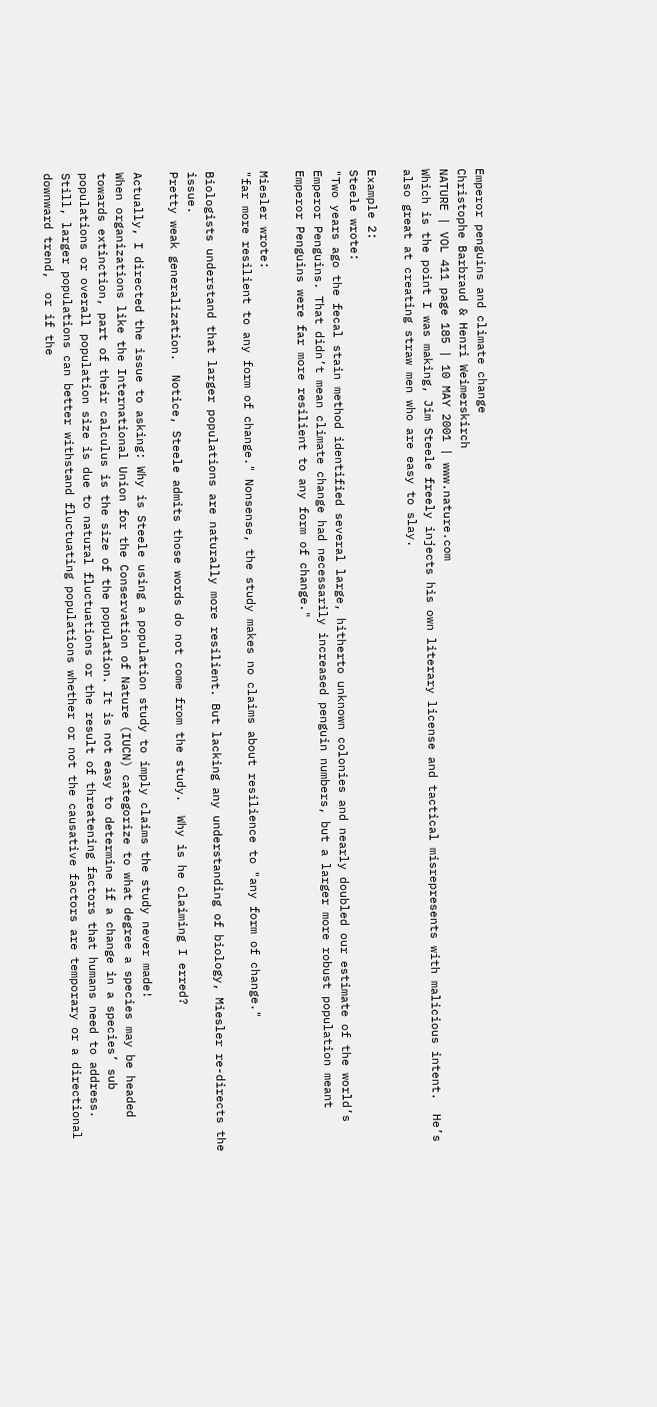Emperor penguins and climate change
Christophe Barbraud & Henri Weimerskirch
NATURE | VOL 411 page 185 | 10 MAY 2001 | www.nature.com
Which is the point I was making, Jim Steele freely injects his own literary license and tactical misrepresents with malicious intent.  He’s also great at creating straw men who are easy to slay.

Example 2:
Steele wrote:
"Two years ago the fecal stain method identified several large, hitherto unknown colonies and nearly doubled our estimate of the world’s Emperor Penguins. That didn’t mean climate change had necessarily increased penguin numbers, but a larger more robust population meant Emperor Penguins were far more resilient to any form of change."

Miesler wrote:
"far more resilient to any form of change." Nonsense, the study makes no claims about resilience to "any form of change."

Biologists understand that larger populations are naturally more resilient. But lacking any understanding of biology, Miesler re-directs the issue.
Pretty weak generalization.  Notice, Steele admits those words do not come from the study.  Why is he claiming I erred?

Actually, I directed the issue to asking: Why is Steele using a population study to imply claims the study never made!
When organizations like the International Union for the Conservation of Nature (IUCN) categorize to what degree a species may be headed towards extinction, part of their calculus is the size of the population. It is not easy to determine if a change in a species’ sub populations or overall population size is due to natural fluctuations or the result of threatening factors that humans need to address. Still, larger populations can better withstand fluctuating populations whether or not the causative factors are temporary or a directional downward trend,  or if the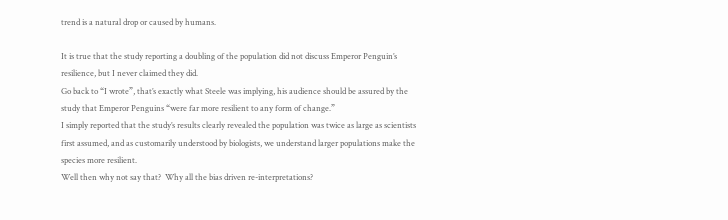trend is a natural drop or caused by humans.

It is true that the study reporting a doubling of the population did not discuss Emperor Penguin’s resilience, but I never claimed they did.
Go back to “I wrote”, that’s exactly what Steele was implying, his audience should be assured by the study that Emperor Penguins “were far more resilient to any form of change.”
I simply reported that the study’s results clearly revealed the population was twice as large as scientists first assumed, and as customarily understood by biologists, we understand larger populations make the species more resilient.
Well then why not say that?  Why all the bias driven re-interpretations?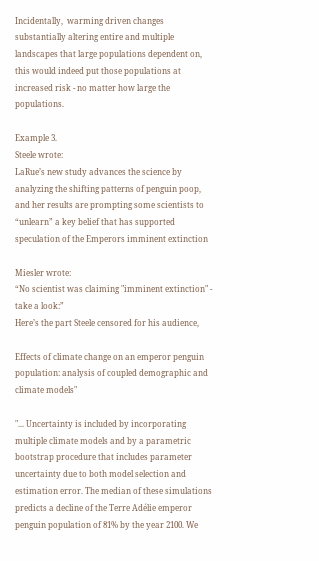Incidentally,  warming driven changes substantially altering entire and multiple landscapes that large populations dependent on, this would indeed put those populations at increased risk - no matter how large the populations.

Example 3.
Steele wrote:
LaRue’s new study advances the science by analyzing the shifting patterns of penguin poop, and her results are prompting some scientists to “unlearn” a key belief that has supported speculation of the Emperors imminent extinction

Miesler wrote:
“No scientist was claiming "imminent extinction" - take a look:”
Here’s the part Steele censored for his audience,

Effects of climate change on an emperor penguin population: analysis of coupled demographic and climate models"

"... Uncertainty is included by incorporating multiple climate models and by a parametric bootstrap procedure that includes parameter uncertainty due to both model selection and estimation error. The median of these simulations predicts a decline of the Terre Adélie emperor penguin population of 81% by the year 2100. We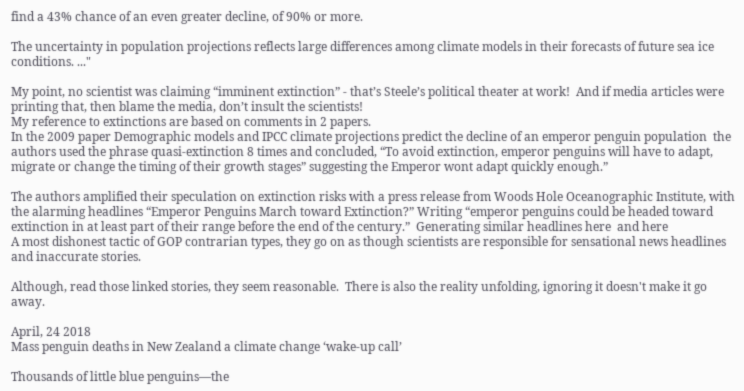find a 43% chance of an even greater decline, of 90% or more.

The uncertainty in population projections reflects large differences among climate models in their forecasts of future sea ice conditions. ..."

My point, no scientist was claiming “imminent extinction” - that’s Steele’s political theater at work!  And if media articles were printing that, then blame the media, don’t insult the scientists!
My reference to extinctions are based on comments in 2 papers.
In the 2009 paper Demographic models and IPCC climate projections predict the decline of an emperor penguin population  the authors used the phrase quasi-extinction 8 times and concluded, “To avoid extinction, emperor penguins will have to adapt, migrate or change the timing of their growth stages” suggesting the Emperor wont adapt quickly enough.”

The authors amplified their speculation on extinction risks with a press release from Woods Hole Oceanographic Institute, with the alarming headlines “Emperor Penguins March toward Extinction?” Writing “emperor penguins could be headed toward extinction in at least part of their range before the end of the century.”  Generating similar headlines here  and here
A most dishonest tactic of GOP contrarian types, they go on as though scientists are responsible for sensational news headlines and inaccurate stories.

Although, read those linked stories, they seem reasonable.  There is also the reality unfolding, ignoring it doesn't make it go away.

April, 24 2018
Mass penguin deaths in New Zealand a climate change ‘wake-up call’

Thousands of little blue penguins—the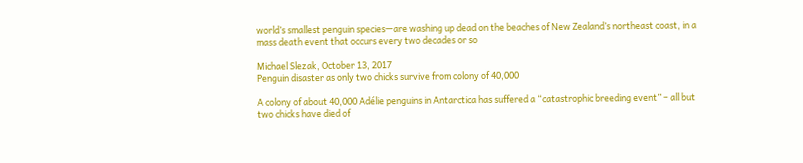world’s smallest penguin species—are washing up dead on the beaches of New Zealand’s northeast coast, in a mass death event that occurs every two decades or so

Michael Slezak, October 13, 2017
Penguin disaster as only two chicks survive from colony of 40,000

A colony of about 40,000 Adélie penguins in Antarctica has suffered a “catastrophic breeding event” – all but two chicks have died of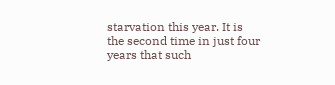starvation this year. It is the second time in just four years that such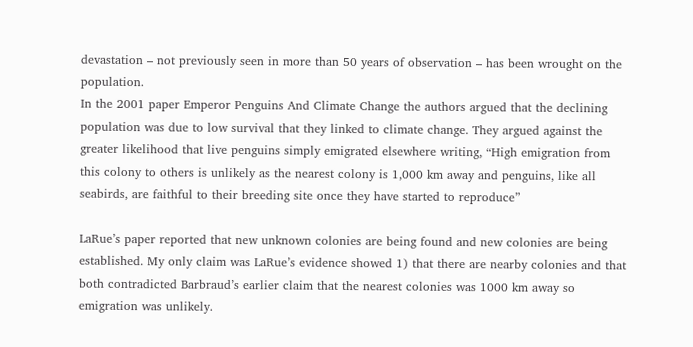devastation – not previously seen in more than 50 years of observation – has been wrought on the population.
In the 2001 paper Emperor Penguins And Climate Change the authors argued that the declining population was due to low survival that they linked to climate change. They argued against the greater likelihood that live penguins simply emigrated elsewhere writing, “High emigration from this colony to others is unlikely as the nearest colony is 1,000 km away and penguins, like all seabirds, are faithful to their breeding site once they have started to reproduce”

LaRue’s paper reported that new unknown colonies are being found and new colonies are being established. My only claim was LaRue’s evidence showed 1) that there are nearby colonies and that both contradicted Barbraud’s earlier claim that the nearest colonies was 1000 km away so emigration was unlikely.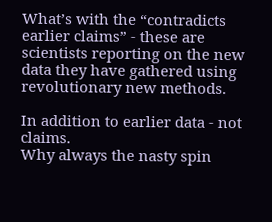What’s with the “contradicts earlier claims” - these are scientists reporting on the new data they have gathered using revolutionary new methods.

In addition to earlier data - not claims.
Why always the nasty spin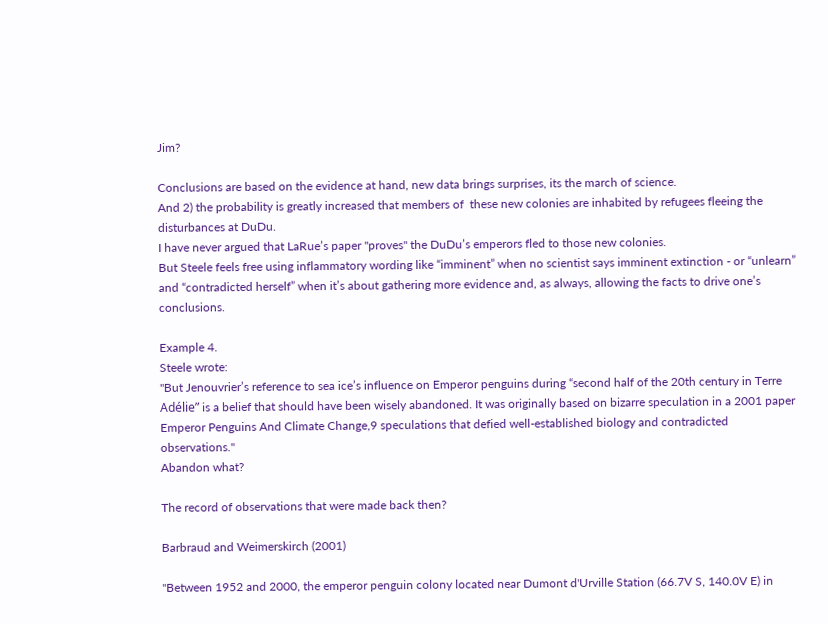Jim?

Conclusions are based on the evidence at hand, new data brings surprises, its the march of science.
And 2) the probability is greatly increased that members of  these new colonies are inhabited by refugees fleeing the disturbances at DuDu.
I have never argued that LaRue’s paper "proves" the DuDu’s emperors fled to those new colonies.
But Steele feels free using inflammatory wording like “imminent” when no scientist says imminent extinction - or “unlearn” and “contradicted herself” when it’s about gathering more evidence and, as always, allowing the facts to drive one’s conclusions.

Example 4.
Steele wrote:
"But Jenouvrier’s reference to sea ice’s influence on Emperor penguins during “second half of the 20th century in Terre Adélie” is a belief that should have been wisely abandoned. It was originally based on bizarre speculation in a 2001 paper Emperor Penguins And Climate Change,9 speculations that defied well-established biology and contradicted observations."
Abandon what?

The record of observations that were made back then?

Barbraud and Weimerskirch (2001)

"Between 1952 and 2000, the emperor penguin colony located near Dumont d'Urville Station (66.7V S, 140.0V E) in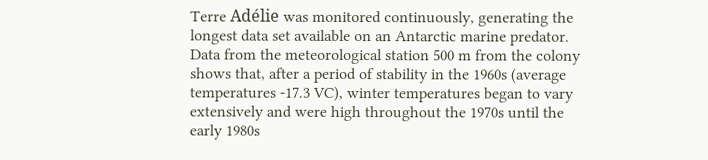Terre Adélie was monitored continuously, generating the longest data set available on an Antarctic marine predator. Data from the meteorological station 500 m from the colony shows that, after a period of stability in the 1960s (average temperatures -17.3 VC), winter temperatures began to vary extensively and were high throughout the 1970s until the early 1980s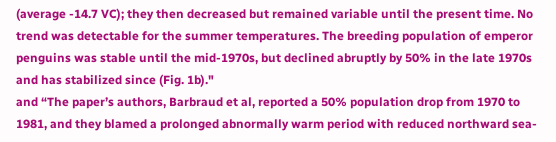(average -14.7 VC); they then decreased but remained variable until the present time. No trend was detectable for the summer temperatures. The breeding population of emperor penguins was stable until the mid-1970s, but declined abruptly by 50% in the late 1970s and has stabilized since (Fig. 1b)."
and “The paper’s authors, Barbraud et al, reported a 50% population drop from 1970 to 1981, and they blamed a prolonged abnormally warm period with reduced northward sea-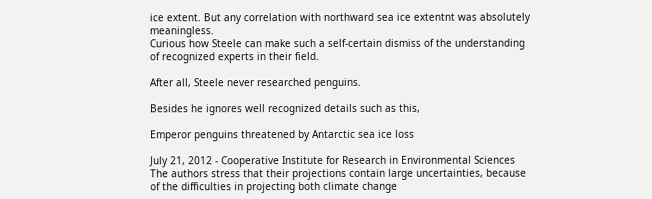ice extent. But any correlation with northward sea ice extentnt was absolutely meaningless.
Curious how Steele can make such a self-certain dismiss of the understanding of recognized experts in their field.

After all, Steele never researched penguins.

Besides he ignores well recognized details such as this,

Emperor penguins threatened by Antarctic sea ice loss

July 21, 2012 - Cooperative Institute for Research in Environmental Sciences
The authors stress that their projections contain large uncertainties, because of the difficulties in projecting both climate change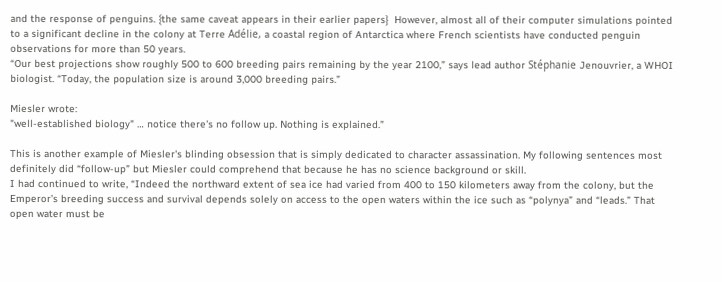and the response of penguins. {the same caveat appears in their earlier papers}  However, almost all of their computer simulations pointed to a significant decline in the colony at Terre Adélie, a coastal region of Antarctica where French scientists have conducted penguin observations for more than 50 years.
“Our best projections show roughly 500 to 600 breeding pairs remaining by the year 2100,” says lead author Stéphanie Jenouvrier, a WHOI biologist. “Today, the population size is around 3,000 breeding pairs.”

Miesler wrote:
"well-established biology" … notice there's no follow up. Nothing is explained.”

This is another example of Miesler's blinding obsession that is simply dedicated to character assassination. My following sentences most definitely did “follow-up” but Miesler could comprehend that because he has no science background or skill.
I had continued to write, “Indeed the northward extent of sea ice had varied from 400 to 150 kilometers away from the colony, but the Emperor’s breeding success and survival depends solely on access to the open waters within the ice such as “polynya” and “leads.” That open water must be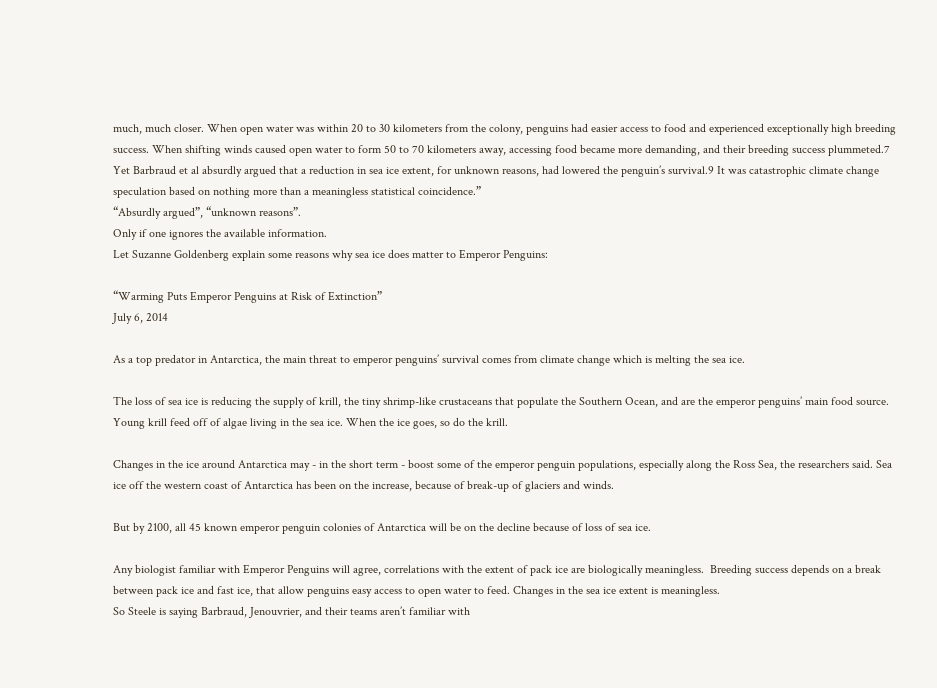much, much closer. When open water was within 20 to 30 kilometers from the colony, penguins had easier access to food and experienced exceptionally high breeding success. When shifting winds caused open water to form 50 to 70 kilometers away, accessing food became more demanding, and their breeding success plummeted.7 Yet Barbraud et al absurdly argued that a reduction in sea ice extent, for unknown reasons, had lowered the penguin’s survival.9 It was catastrophic climate change speculation based on nothing more than a meaningless statistical coincidence.”
“Absurdly argued”, “unknown reasons”.
Only if one ignores the available information.
Let Suzanne Goldenberg explain some reasons why sea ice does matter to Emperor Penguins:

“Warming Puts Emperor Penguins at Risk of Extinction”
July 6, 2014

As a top predator in Antarctica, the main threat to emperor penguins’ survival comes from climate change which is melting the sea ice.

The loss of sea ice is reducing the supply of krill, the tiny shrimp-like crustaceans that populate the Southern Ocean, and are the emperor penguins’ main food source. Young krill feed off of algae living in the sea ice. When the ice goes, so do the krill.

Changes in the ice around Antarctica may - in the short term - boost some of the emperor penguin populations, especially along the Ross Sea, the researchers said. Sea ice off the western coast of Antarctica has been on the increase, because of break-up of glaciers and winds.

But by 2100, all 45 known emperor penguin colonies of Antarctica will be on the decline because of loss of sea ice.

Any biologist familiar with Emperor Penguins will agree, correlations with the extent of pack ice are biologically meaningless.  Breeding success depends on a break between pack ice and fast ice, that allow penguins easy access to open water to feed. Changes in the sea ice extent is meaningless.
So Steele is saying Barbraud, Jenouvrier, and their teams aren’t familiar with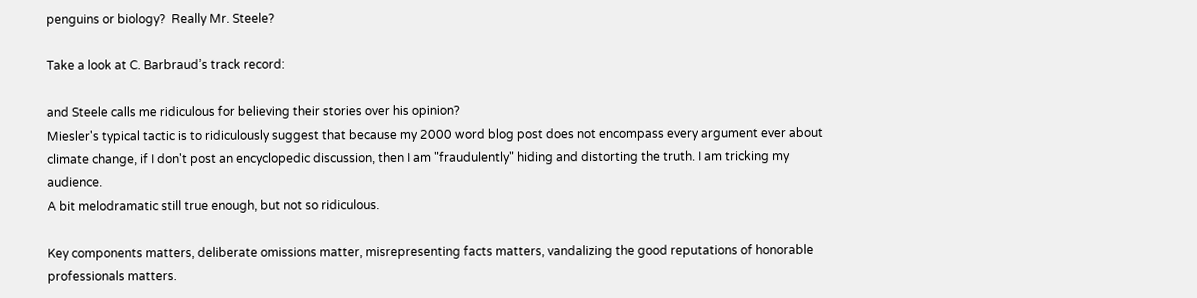penguins or biology?  Really Mr. Steele?

Take a look at C. Barbraud’s track record:

and Steele calls me ridiculous for believing their stories over his opinion?
Miesler's typical tactic is to ridiculously suggest that because my 2000 word blog post does not encompass every argument ever about climate change, if I don't post an encyclopedic discussion, then I am "fraudulently" hiding and distorting the truth. I am tricking my audience.
A bit melodramatic still true enough, but not so ridiculous.

Key components matters, deliberate omissions matter, misrepresenting facts matters, vandalizing the good reputations of honorable professionals matters.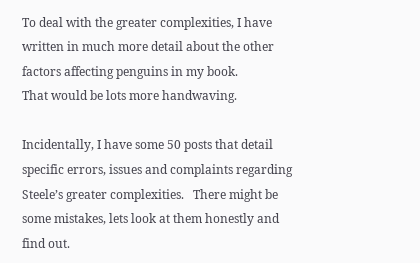To deal with the greater complexities, I have written in much more detail about the other factors affecting penguins in my book.
That would be lots more handwaving.

Incidentally, I have some 50 posts that detail specific errors, issues and complaints regarding Steele’s greater complexities.   There might be some mistakes, lets look at them honestly and find out.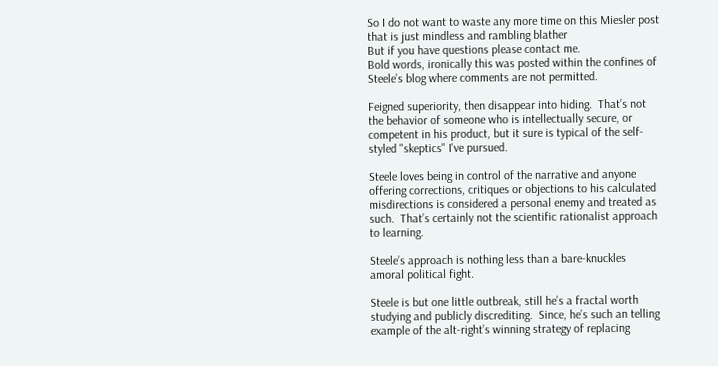So I do not want to waste any more time on this Miesler post that is just mindless and rambling blather
But if you have questions please contact me.
Bold words, ironically this was posted within the confines of Steele’s blog where comments are not permitted.

Feigned superiority, then disappear into hiding.  That’s not the behavior of someone who is intellectually secure, or competent in his product, but it sure is typical of the self-styled "skeptics" I've pursued.

Steele loves being in control of the narrative and anyone offering corrections, critiques or objections to his calculated misdirections is considered a personal enemy and treated as such.  That’s certainly not the scientific rationalist approach to learning.

Steele’s approach is nothing less than a bare-knuckles amoral political fight.

Steele is but one little outbreak, still he’s a fractal worth studying and publicly discrediting.  Since, he’s such an telling example of the alt-right’s winning strategy of replacing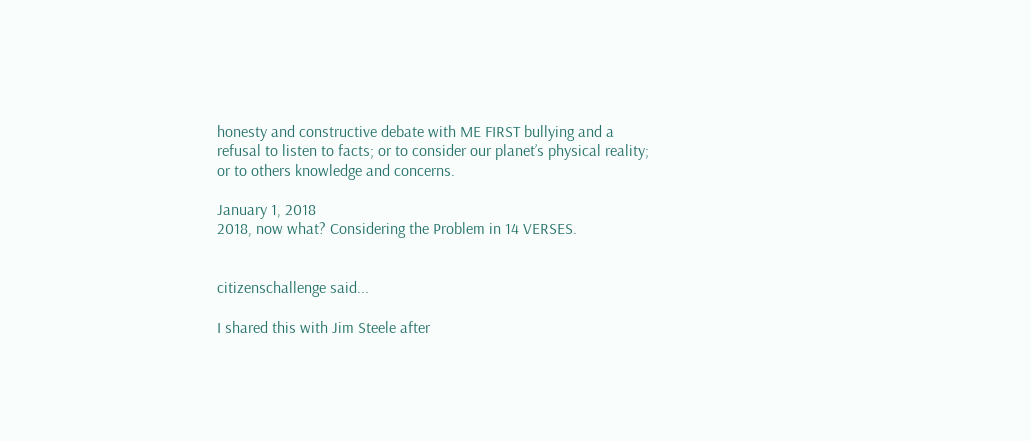honesty and constructive debate with ME FIRST bullying and a refusal to listen to facts; or to consider our planet’s physical reality; or to others knowledge and concerns.

January 1, 2018
2018, now what? Considering the Problem in 14 VERSES.


citizenschallenge said...

I shared this with Jim Steele after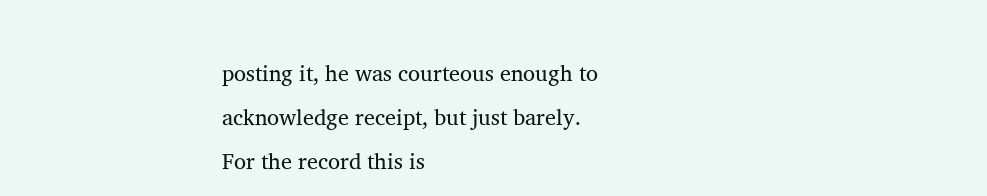posting it, he was courteous enough to acknowledge receipt, but just barely.
For the record this is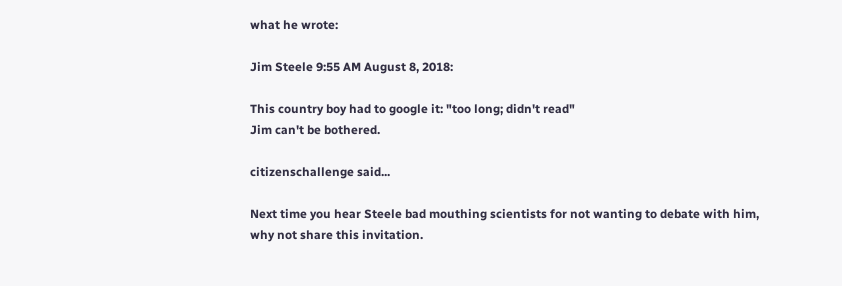what he wrote:

Jim Steele 9:55 AM August 8, 2018:

This country boy had to google it: "too long; didn't read"
Jim can't be bothered.

citizenschallenge said...

Next time you hear Steele bad mouthing scientists for not wanting to debate with him,
why not share this invitation.